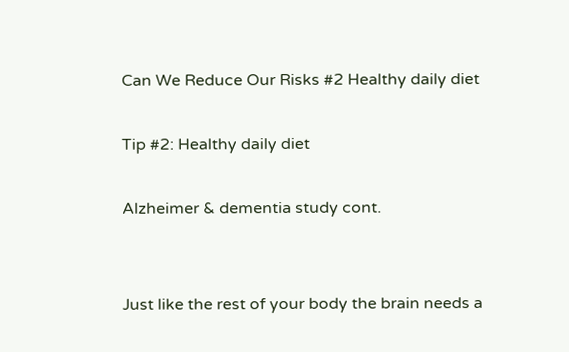Can We Reduce Our Risks #2 Healthy daily diet

Tip #2: Healthy daily diet

Alzheimer & dementia study cont.


Just like the rest of your body the brain needs a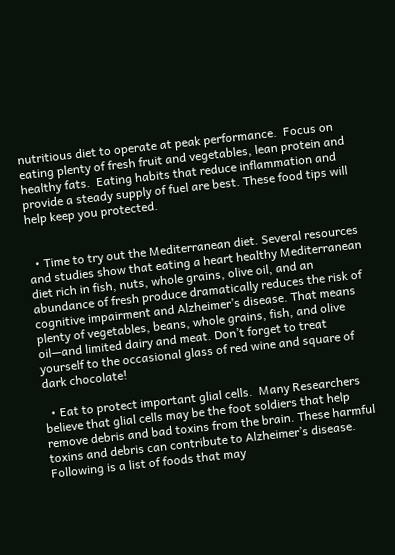nutritious diet to operate at peak performance.  Focus on eating plenty of fresh fruit and vegetables, lean protein and healthy fats.  Eating habits that reduce inflammation and provide a steady supply of fuel are best. These food tips will help keep you protected.


  • Time to try out the Mediterranean diet. Several resources and studies show that eating a heart healthy Mediterranean diet rich in fish, nuts, whole grains, olive oil, and an abundance of fresh produce dramatically reduces the risk of cognitive impairment and Alzheimer’s disease. That means plenty of vegetables, beans, whole grains, fish, and olive oil—and limited dairy and meat. Don’t forget to treat yourself to the occasional glass of red wine and square of dark chocolate!

  • Eat to protect important glial cells.  Many Researchers believe that glial cells may be the foot soldiers that help remove debris and bad toxins from the brain. These harmful toxins and debris can contribute to Alzheimer’s disease. Following is a list of foods that may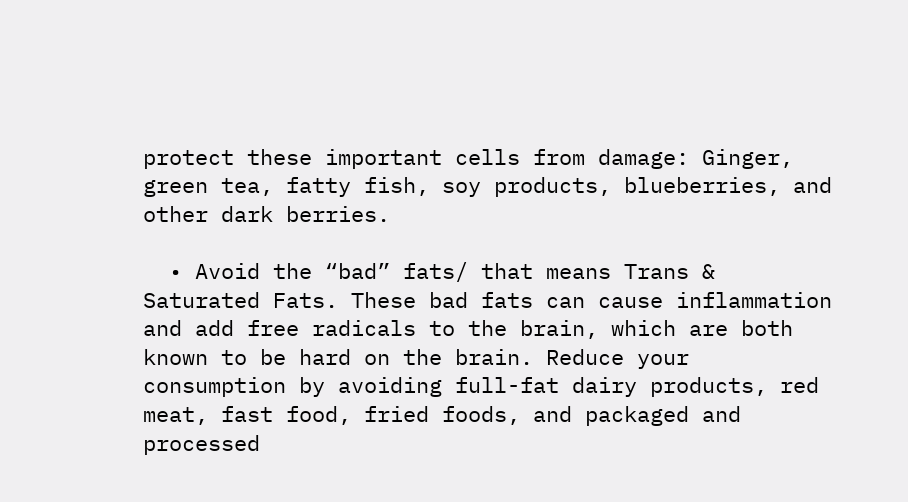protect these important cells from damage: Ginger, green tea, fatty fish, soy products, blueberries, and other dark berries.

  • Avoid the “bad” fats/ that means Trans & Saturated Fats. These bad fats can cause inflammation and add free radicals to the brain, which are both known to be hard on the brain. Reduce your consumption by avoiding full-fat dairy products, red meat, fast food, fried foods, and packaged and processed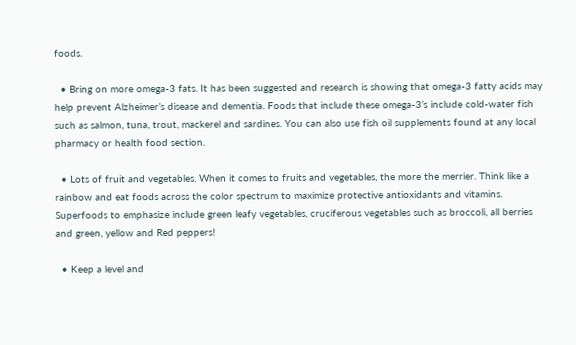foods.

  • Bring on more omega-3 fats. It has been suggested and research is showing that omega-3 fatty acids may help prevent Alzheimer’s disease and dementia. Foods that include these omega-3’s include cold-water fish such as salmon, tuna, trout, mackerel and sardines. You can also use fish oil supplements found at any local pharmacy or health food section.

  • Lots of fruit and vegetables. When it comes to fruits and vegetables, the more the merrier. Think like a rainbow and eat foods across the color spectrum to maximize protective antioxidants and vitamins. Superfoods to emphasize include green leafy vegetables, cruciferous vegetables such as broccoli, all berries and green, yellow and Red peppers!

  • Keep a level and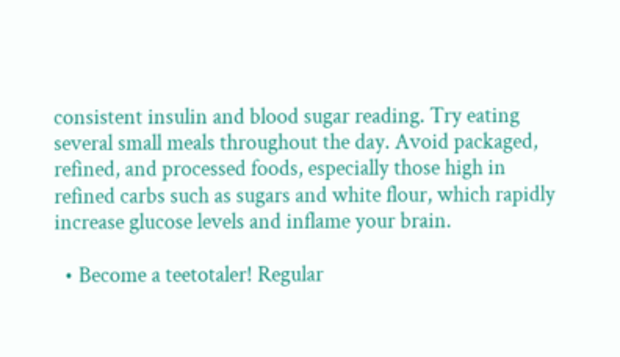consistent insulin and blood sugar reading. Try eating several small meals throughout the day. Avoid packaged, refined, and processed foods, especially those high in refined carbs such as sugars and white flour, which rapidly increase glucose levels and inflame your brain.

  • Become a teetotaler! Regular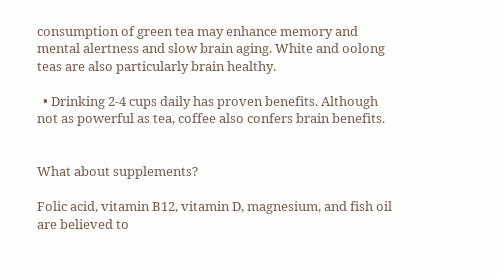consumption of green tea may enhance memory and mental alertness and slow brain aging. White and oolong teas are also particularly brain healthy.

  • Drinking 2-4 cups daily has proven benefits. Although not as powerful as tea, coffee also confers brain benefits.


What about supplements?

Folic acid, vitamin B12, vitamin D, magnesium, and fish oil are believed to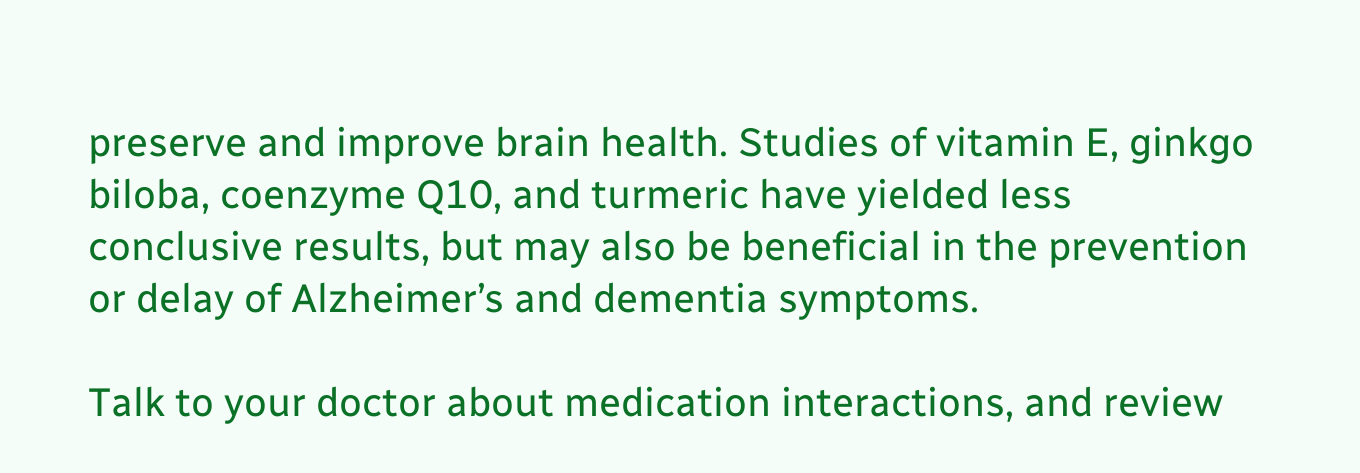preserve and improve brain health. Studies of vitamin E, ginkgo biloba, coenzyme Q10, and turmeric have yielded less conclusive results, but may also be beneficial in the prevention or delay of Alzheimer’s and dementia symptoms.

Talk to your doctor about medication interactions, and review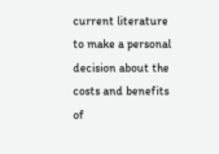current literature to make a personal decision about the costs and benefits of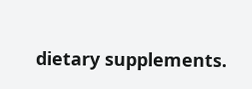dietary supplements.